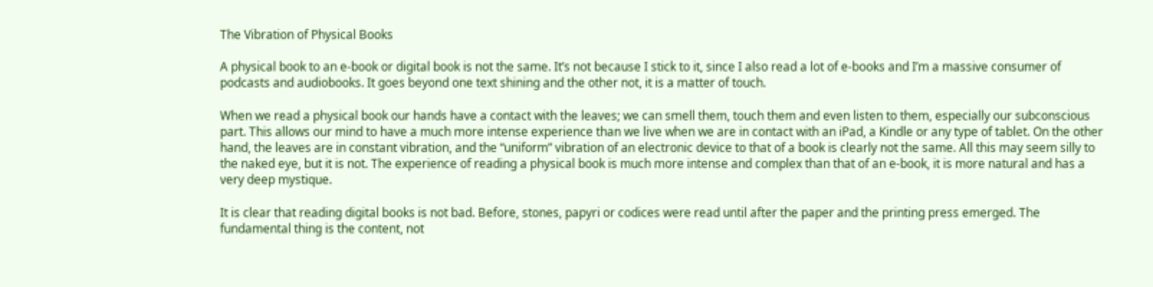The Vibration of Physical Books

A physical book to an e-book or digital book is not the same. It’s not because I stick to it, since I also read a lot of e-books and I’m a massive consumer of podcasts and audiobooks. It goes beyond one text shining and the other not, it is a matter of touch.

When we read a physical book our hands have a contact with the leaves; we can smell them, touch them and even listen to them, especially our subconscious part. This allows our mind to have a much more intense experience than we live when we are in contact with an iPad, a Kindle or any type of tablet. On the other hand, the leaves are in constant vibration, and the “uniform” vibration of an electronic device to that of a book is clearly not the same. All this may seem silly to the naked eye, but it is not. The experience of reading a physical book is much more intense and complex than that of an e-book, it is more natural and has a very deep mystique.

It is clear that reading digital books is not bad. Before, stones, papyri or codices were read until after the paper and the printing press emerged. The fundamental thing is the content, not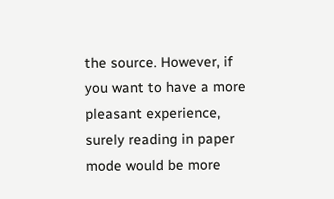the source. However, if you want to have a more pleasant experience, surely reading in paper mode would be more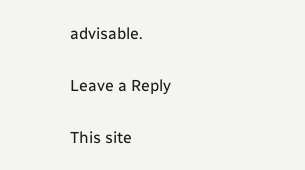advisable.

Leave a Reply

This site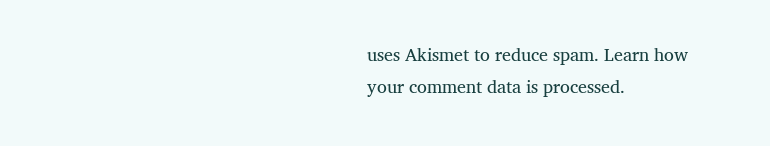uses Akismet to reduce spam. Learn how your comment data is processed.